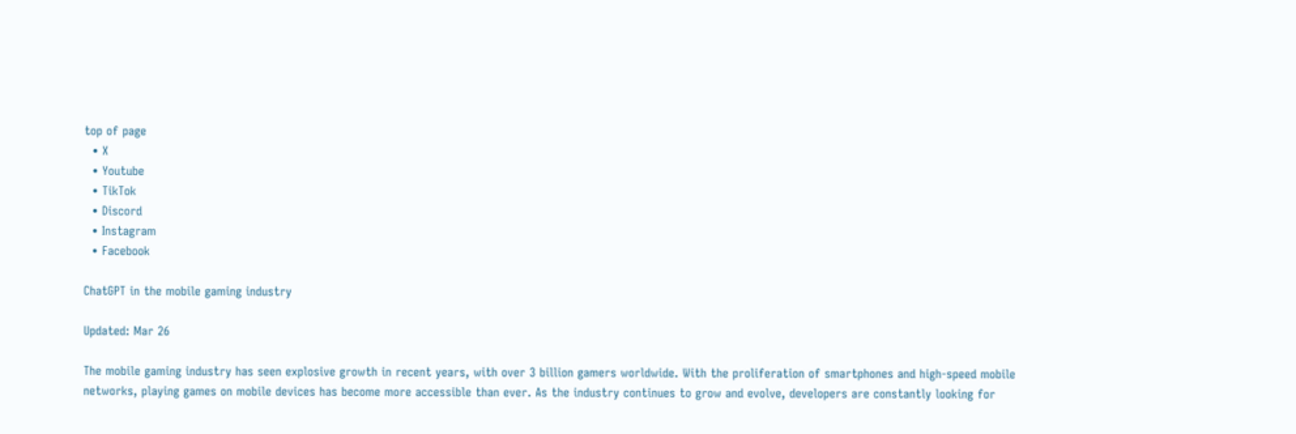top of page
  • X
  • Youtube
  • TikTok
  • Discord
  • Instagram
  • Facebook

ChatGPT in the mobile gaming industry

Updated: Mar 26

The mobile gaming industry has seen explosive growth in recent years, with over 3 billion gamers worldwide. With the proliferation of smartphones and high-speed mobile networks, playing games on mobile devices has become more accessible than ever. As the industry continues to grow and evolve, developers are constantly looking for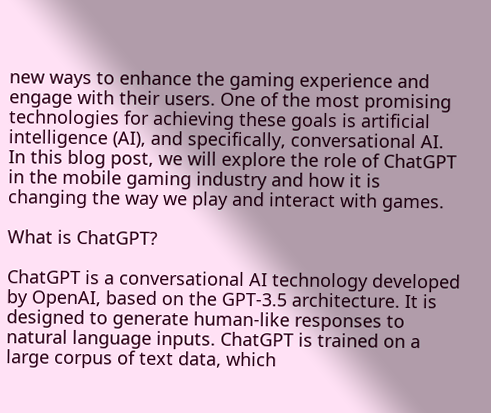new ways to enhance the gaming experience and engage with their users. One of the most promising technologies for achieving these goals is artificial intelligence (AI), and specifically, conversational AI. In this blog post, we will explore the role of ChatGPT in the mobile gaming industry and how it is changing the way we play and interact with games.

What is ChatGPT?

ChatGPT is a conversational AI technology developed by OpenAI, based on the GPT-3.5 architecture. It is designed to generate human-like responses to natural language inputs. ChatGPT is trained on a large corpus of text data, which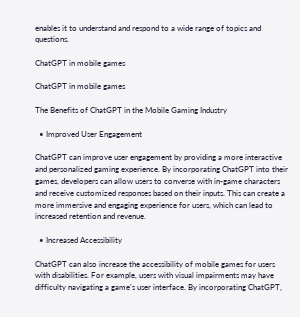enables it to understand and respond to a wide range of topics and questions.

ChatGPT in mobile games

ChatGPT in mobile games

The Benefits of ChatGPT in the Mobile Gaming Industry

  • Improved User Engagement

ChatGPT can improve user engagement by providing a more interactive and personalized gaming experience. By incorporating ChatGPT into their games, developers can allow users to converse with in-game characters and receive customized responses based on their inputs. This can create a more immersive and engaging experience for users, which can lead to increased retention and revenue.

  • Increased Accessibility

ChatGPT can also increase the accessibility of mobile games for users with disabilities. For example, users with visual impairments may have difficulty navigating a game’s user interface. By incorporating ChatGPT,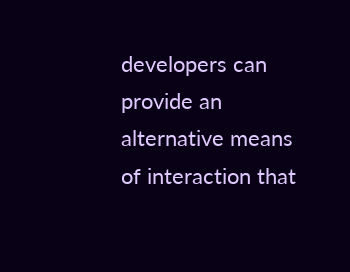developers can provide an alternative means of interaction that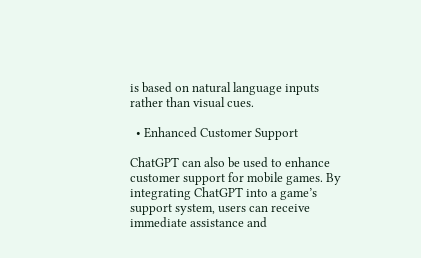is based on natural language inputs rather than visual cues.

  • Enhanced Customer Support

ChatGPT can also be used to enhance customer support for mobile games. By integrating ChatGPT into a game’s support system, users can receive immediate assistance and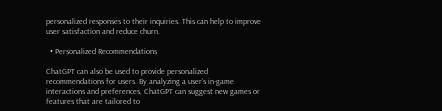personalized responses to their inquiries. This can help to improve user satisfaction and reduce churn.

  • Personalized Recommendations

ChatGPT can also be used to provide personalized recommendations for users. By analyzing a user’s in-game interactions and preferences, ChatGPT can suggest new games or features that are tailored to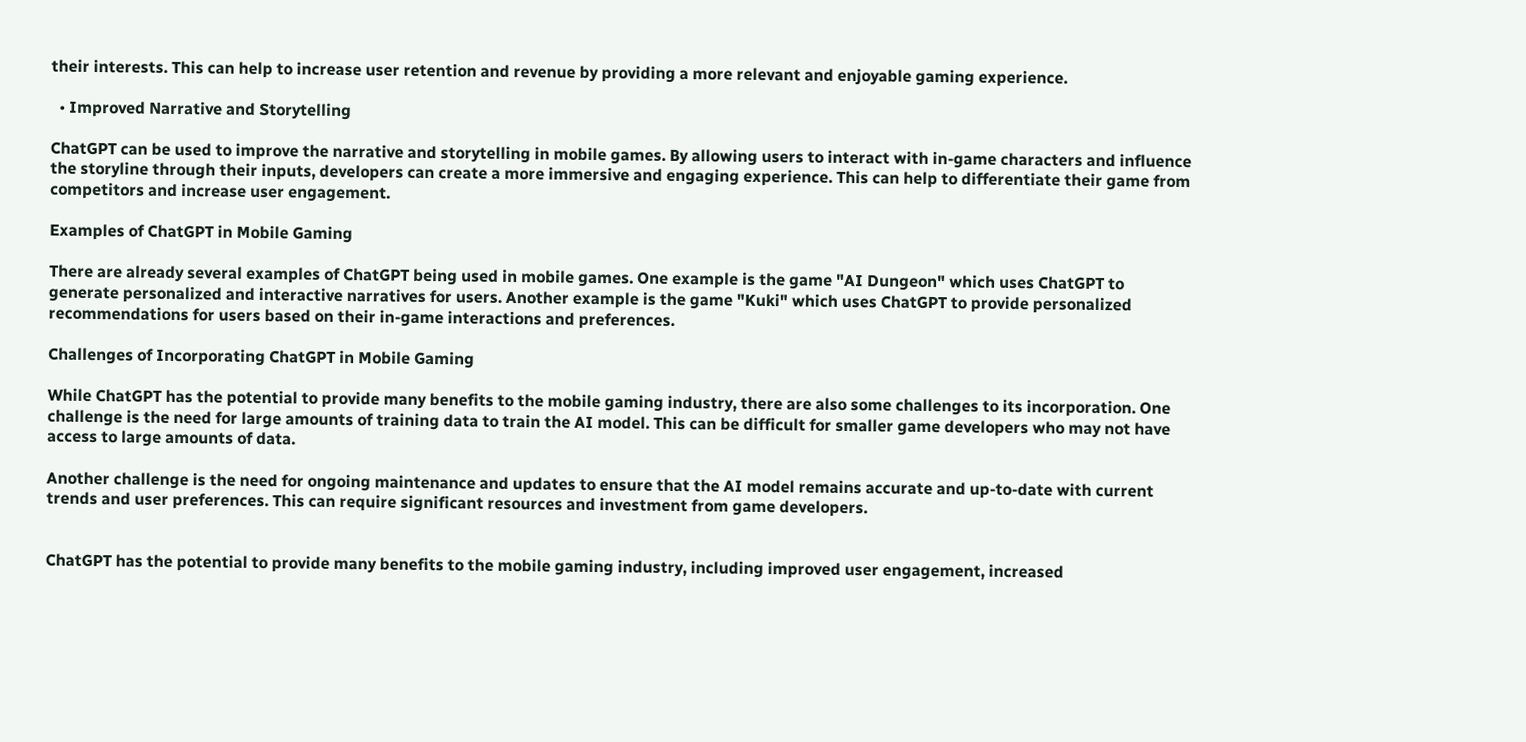their interests. This can help to increase user retention and revenue by providing a more relevant and enjoyable gaming experience.

  • Improved Narrative and Storytelling

ChatGPT can be used to improve the narrative and storytelling in mobile games. By allowing users to interact with in-game characters and influence the storyline through their inputs, developers can create a more immersive and engaging experience. This can help to differentiate their game from competitors and increase user engagement.

Examples of ChatGPT in Mobile Gaming

There are already several examples of ChatGPT being used in mobile games. One example is the game "AI Dungeon" which uses ChatGPT to generate personalized and interactive narratives for users. Another example is the game "Kuki" which uses ChatGPT to provide personalized recommendations for users based on their in-game interactions and preferences.

Challenges of Incorporating ChatGPT in Mobile Gaming

While ChatGPT has the potential to provide many benefits to the mobile gaming industry, there are also some challenges to its incorporation. One challenge is the need for large amounts of training data to train the AI model. This can be difficult for smaller game developers who may not have access to large amounts of data.

Another challenge is the need for ongoing maintenance and updates to ensure that the AI model remains accurate and up-to-date with current trends and user preferences. This can require significant resources and investment from game developers.


ChatGPT has the potential to provide many benefits to the mobile gaming industry, including improved user engagement, increased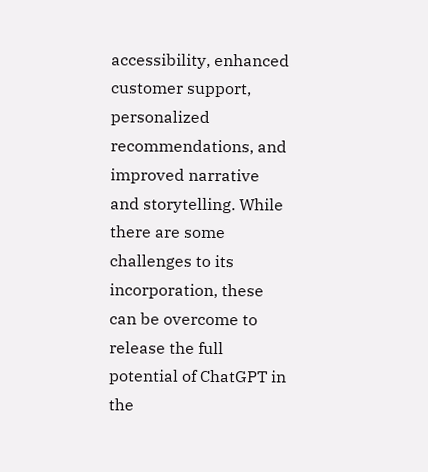accessibility, enhanced customer support, personalized recommendations, and improved narrative and storytelling. While there are some challenges to its incorporation, these can be overcome to release the full potential of ChatGPT in the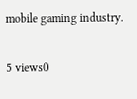mobile gaming industry.

5 views0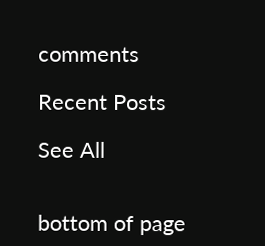comments

Recent Posts

See All


bottom of page